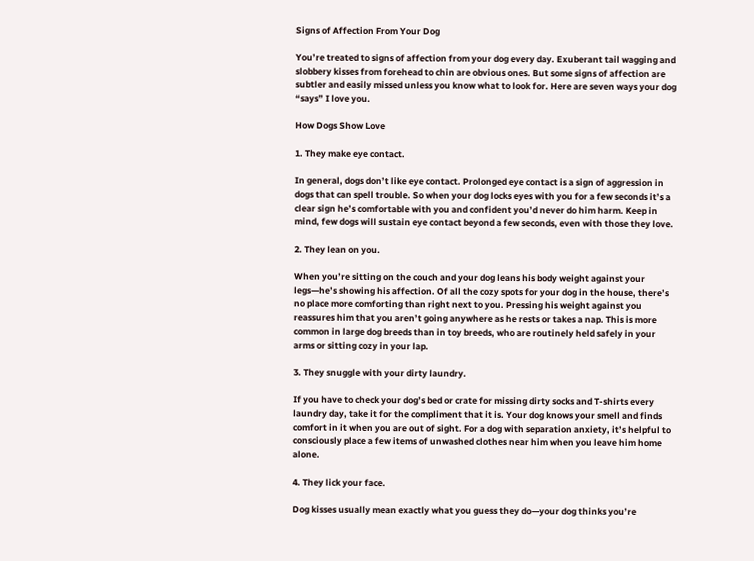Signs of Affection From Your Dog

You’re treated to signs of affection from your dog every day. Exuberant tail wagging and slobbery kisses from forehead to chin are obvious ones. But some signs of affection are subtler and easily missed unless you know what to look for. Here are seven ways your dog “says” I love you.

How Dogs Show Love

1. They make eye contact.

In general, dogs don’t like eye contact. Prolonged eye contact is a sign of aggression in dogs that can spell trouble. So when your dog locks eyes with you for a few seconds it’s a clear sign he’s comfortable with you and confident you’d never do him harm. Keep in mind, few dogs will sustain eye contact beyond a few seconds, even with those they love.

2. They lean on you.

When you’re sitting on the couch and your dog leans his body weight against your legs—he’s showing his affection. Of all the cozy spots for your dog in the house, there’s no place more comforting than right next to you. Pressing his weight against you reassures him that you aren’t going anywhere as he rests or takes a nap. This is more common in large dog breeds than in toy breeds, who are routinely held safely in your arms or sitting cozy in your lap.

3. They snuggle with your dirty laundry.

If you have to check your dog’s bed or crate for missing dirty socks and T-shirts every laundry day, take it for the compliment that it is. Your dog knows your smell and finds comfort in it when you are out of sight. For a dog with separation anxiety, it’s helpful to consciously place a few items of unwashed clothes near him when you leave him home alone.

4. They lick your face.

Dog kisses usually mean exactly what you guess they do—your dog thinks you’re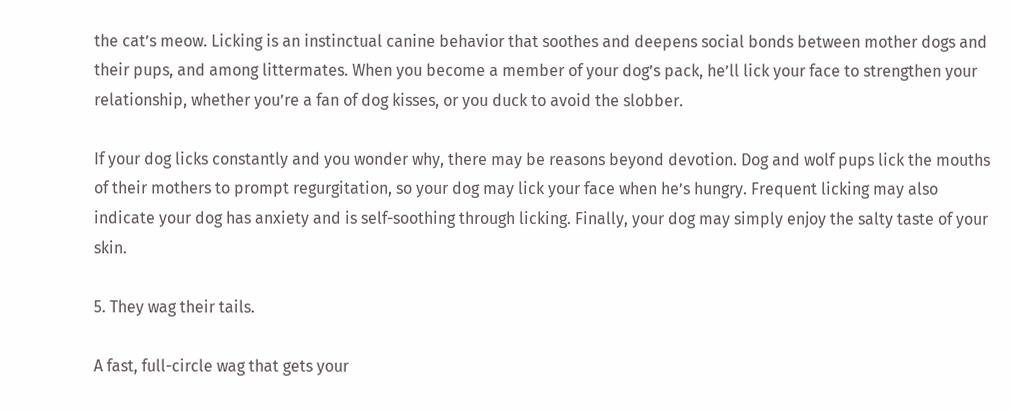the cat’s meow. Licking is an instinctual canine behavior that soothes and deepens social bonds between mother dogs and their pups, and among littermates. When you become a member of your dog’s pack, he’ll lick your face to strengthen your relationship, whether you’re a fan of dog kisses, or you duck to avoid the slobber.

If your dog licks constantly and you wonder why, there may be reasons beyond devotion. Dog and wolf pups lick the mouths of their mothers to prompt regurgitation, so your dog may lick your face when he’s hungry. Frequent licking may also indicate your dog has anxiety and is self-soothing through licking. Finally, your dog may simply enjoy the salty taste of your skin.

5. They wag their tails.

A fast, full-circle wag that gets your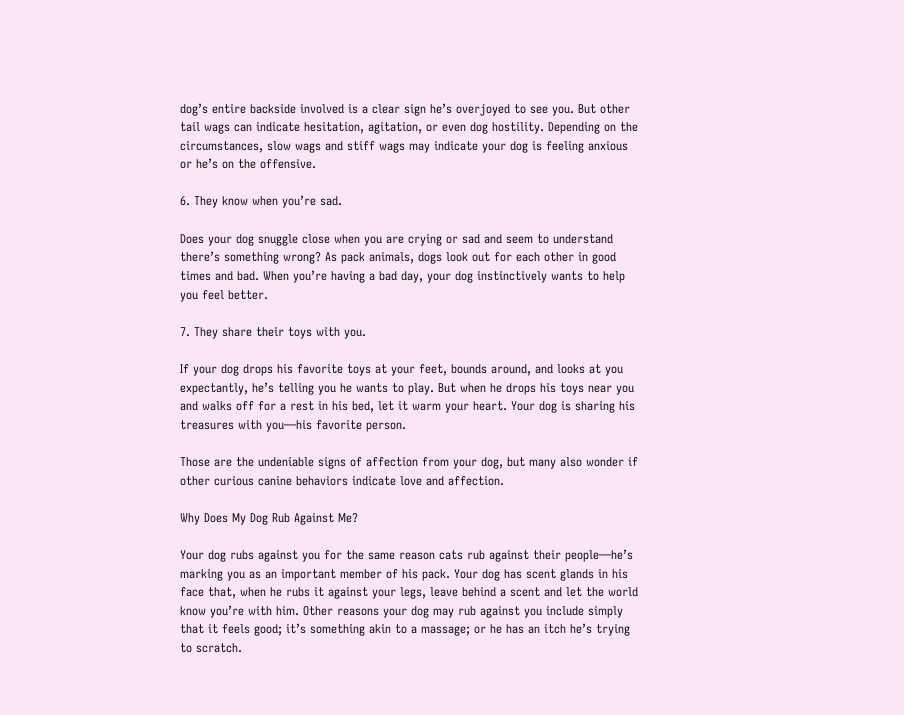dog’s entire backside involved is a clear sign he’s overjoyed to see you. But other tail wags can indicate hesitation, agitation, or even dog hostility. Depending on the circumstances, slow wags and stiff wags may indicate your dog is feeling anxious or he’s on the offensive.

6. They know when you’re sad.

Does your dog snuggle close when you are crying or sad and seem to understand there’s something wrong? As pack animals, dogs look out for each other in good times and bad. When you’re having a bad day, your dog instinctively wants to help you feel better.

7. They share their toys with you.

If your dog drops his favorite toys at your feet, bounds around, and looks at you expectantly, he’s telling you he wants to play. But when he drops his toys near you and walks off for a rest in his bed, let it warm your heart. Your dog is sharing his treasures with you—his favorite person.

Those are the undeniable signs of affection from your dog, but many also wonder if other curious canine behaviors indicate love and affection.

Why Does My Dog Rub Against Me?

Your dog rubs against you for the same reason cats rub against their people—he’s marking you as an important member of his pack. Your dog has scent glands in his face that, when he rubs it against your legs, leave behind a scent and let the world know you’re with him. Other reasons your dog may rub against you include simply that it feels good; it’s something akin to a massage; or he has an itch he’s trying to scratch.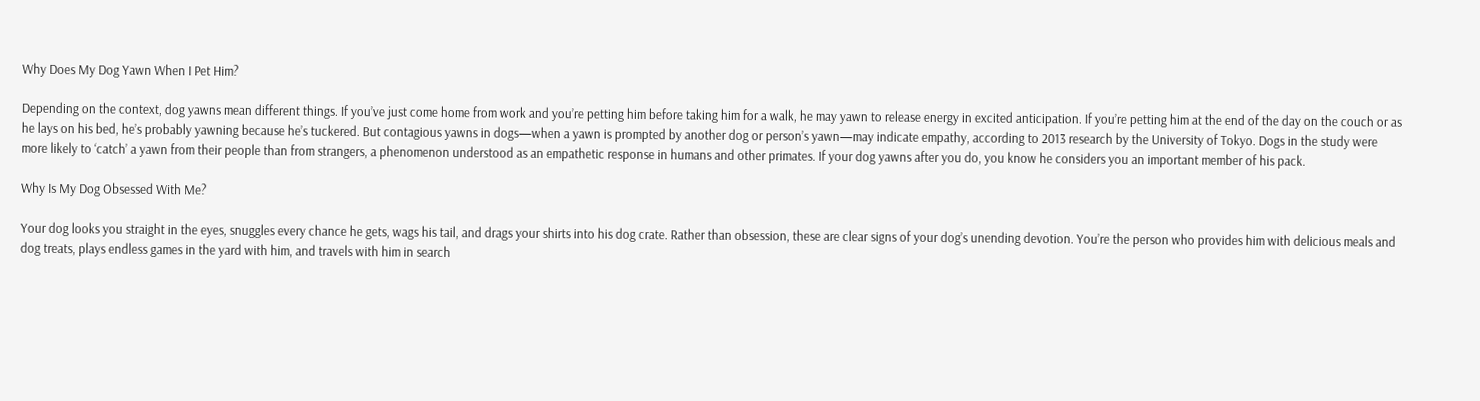Why Does My Dog Yawn When I Pet Him?

Depending on the context, dog yawns mean different things. If you’ve just come home from work and you’re petting him before taking him for a walk, he may yawn to release energy in excited anticipation. If you’re petting him at the end of the day on the couch or as he lays on his bed, he’s probably yawning because he’s tuckered. But contagious yawns in dogs—when a yawn is prompted by another dog or person’s yawn—may indicate empathy, according to 2013 research by the University of Tokyo. Dogs in the study were more likely to ‘catch’ a yawn from their people than from strangers, a phenomenon understood as an empathetic response in humans and other primates. If your dog yawns after you do, you know he considers you an important member of his pack.

Why Is My Dog Obsessed With Me?

Your dog looks you straight in the eyes, snuggles every chance he gets, wags his tail, and drags your shirts into his dog crate. Rather than obsession, these are clear signs of your dog’s unending devotion. You’re the person who provides him with delicious meals and dog treats, plays endless games in the yard with him, and travels with him in search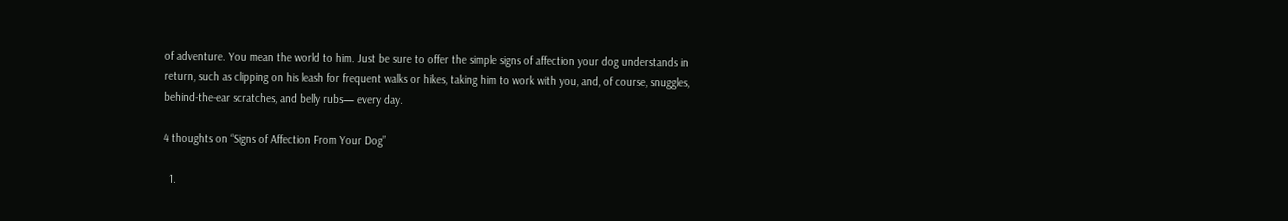of adventure. You mean the world to him. Just be sure to offer the simple signs of affection your dog understands in return, such as clipping on his leash for frequent walks or hikes, taking him to work with you, and, of course, snuggles, behind-the-ear scratches, and belly rubs— every day.

4 thoughts on “Signs of Affection From Your Dog”

  1.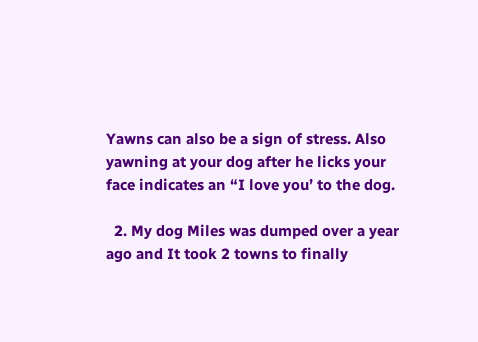Yawns can also be a sign of stress. Also yawning at your dog after he licks your face indicates an “I love you’ to the dog.

  2. My dog Miles was dumped over a year ago and It took 2 towns to finally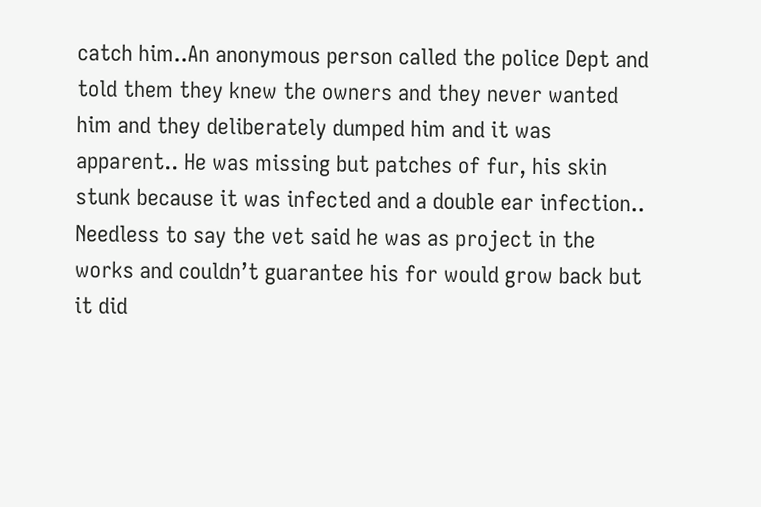catch him..An anonymous person called the police Dept and told them they knew the owners and they never wanted him and they deliberately dumped him and it was apparent.. He was missing but patches of fur, his skin stunk because it was infected and a double ear infection.. Needless to say the vet said he was as project in the works and couldn’t guarantee his for would grow back but it did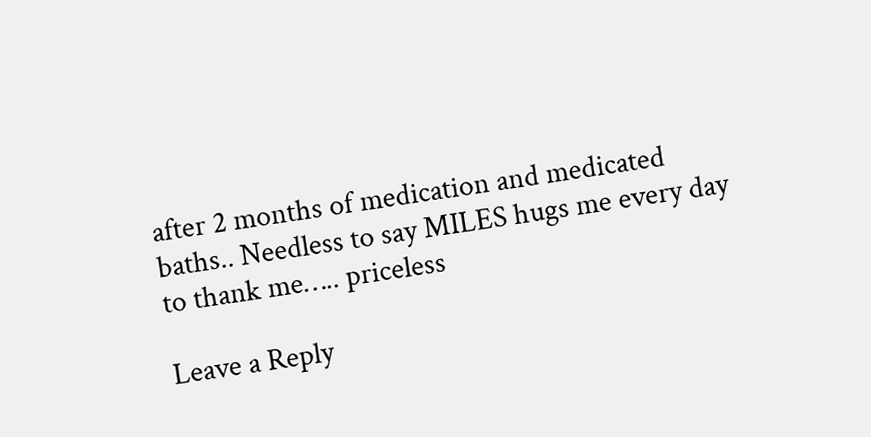after 2 months of medication and medicated baths.. Needless to say MILES hugs me every day to thank me….. priceless

Leave a Reply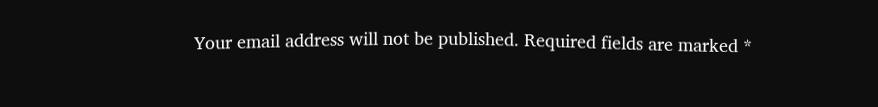Your email address will not be published. Required fields are marked *